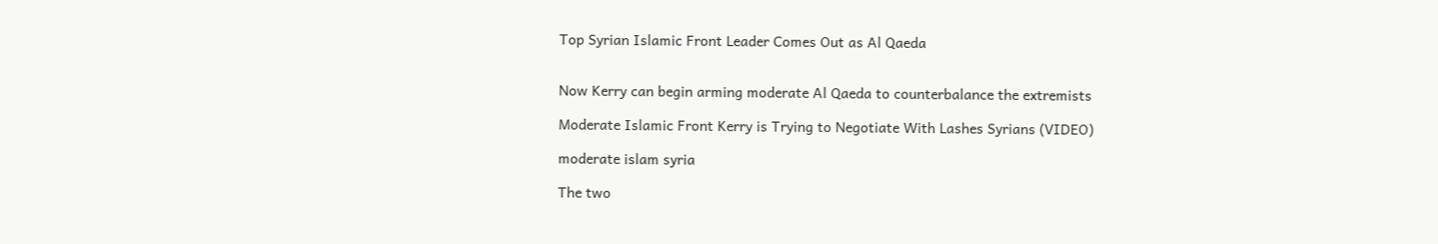Top Syrian Islamic Front Leader Comes Out as Al Qaeda


Now Kerry can begin arming moderate Al Qaeda to counterbalance the extremists

Moderate Islamic Front Kerry is Trying to Negotiate With Lashes Syrians (VIDEO)

moderate islam syria

The two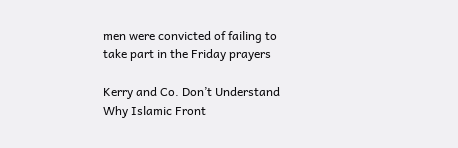men were convicted of failing to take part in the Friday prayers

Kerry and Co. Don’t Understand Why Islamic Front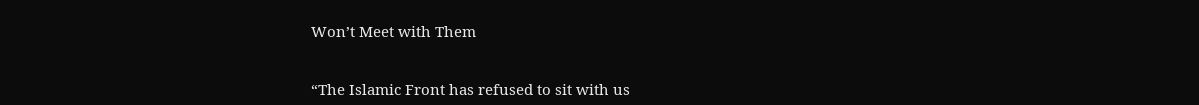Won’t Meet with Them


“The Islamic Front has refused to sit with us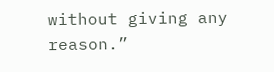without giving any reason.”